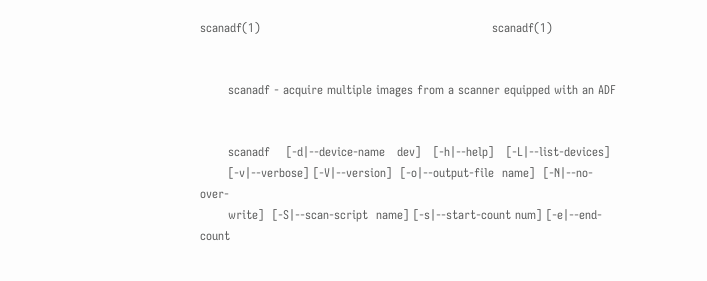scanadf(1)                                                          scanadf(1)


       scanadf - acquire multiple images from a scanner equipped with an ADF


       scanadf    [-d|--device-name   dev]   [-h|--help]   [-L|--list-devices]
       [-v|--verbose] [-V|--version]  [-o|--output-file  name]  [-N|--no-over-
       write]  [-S|--scan-script  name] [-s|--start-count num] [-e|--end-count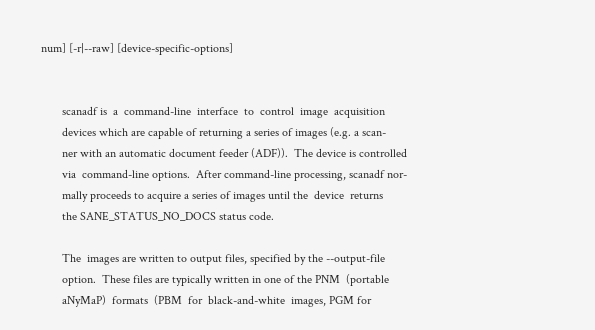num] [-r|--raw] [device-specific-options]


       scanadf is  a  command-line  interface  to  control  image  acquisition
       devices which are capable of returning a series of images (e.g. a scan-
       ner with an automatic document feeder (ADF)).  The device is controlled
       via  command-line options.  After command-line processing, scanadf nor-
       mally proceeds to acquire a series of images until the  device  returns
       the SANE_STATUS_NO_DOCS status code.

       The  images are written to output files, specified by the --output-file
       option.  These files are typically written in one of the PNM  (portable
       aNyMaP)  formats  (PBM  for  black-and-white  images, PGM for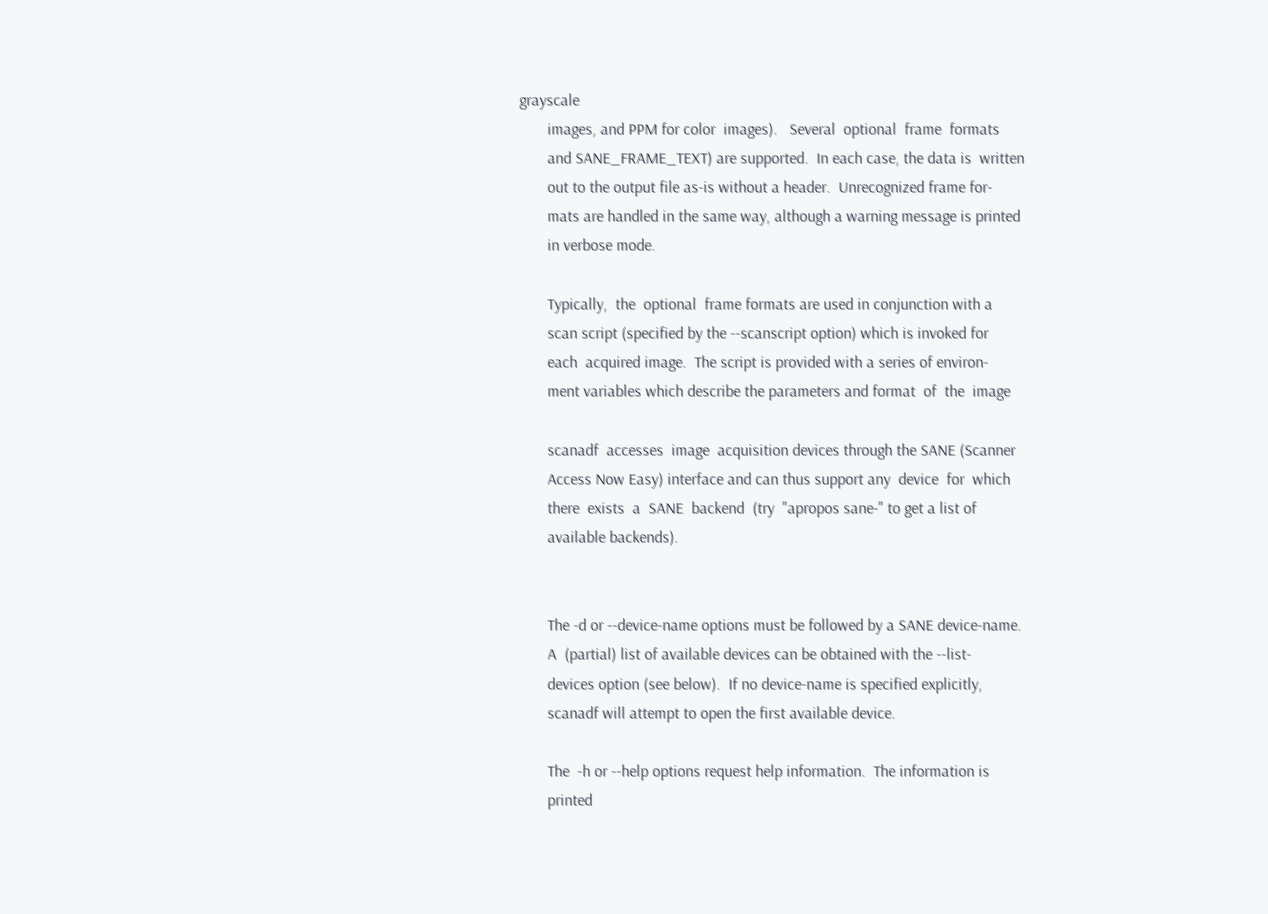grayscale
       images, and PPM for color  images).   Several  optional  frame  formats
       and SANE_FRAME_TEXT) are supported.  In each case, the data is  written
       out to the output file as-is without a header.  Unrecognized frame for-
       mats are handled in the same way, although a warning message is printed
       in verbose mode.

       Typically,  the  optional  frame formats are used in conjunction with a
       scan script (specified by the --scanscript option) which is invoked for
       each  acquired image.  The script is provided with a series of environ-
       ment variables which describe the parameters and format  of  the  image

       scanadf  accesses  image  acquisition devices through the SANE (Scanner
       Access Now Easy) interface and can thus support any  device  for  which
       there  exists  a  SANE  backend  (try  "apropos sane-" to get a list of
       available backends).


       The -d or --device-name options must be followed by a SANE device-name.
       A  (partial) list of available devices can be obtained with the --list-
       devices option (see below).  If no device-name is specified explicitly,
       scanadf will attempt to open the first available device.

       The  -h or --help options request help information.  The information is
       printed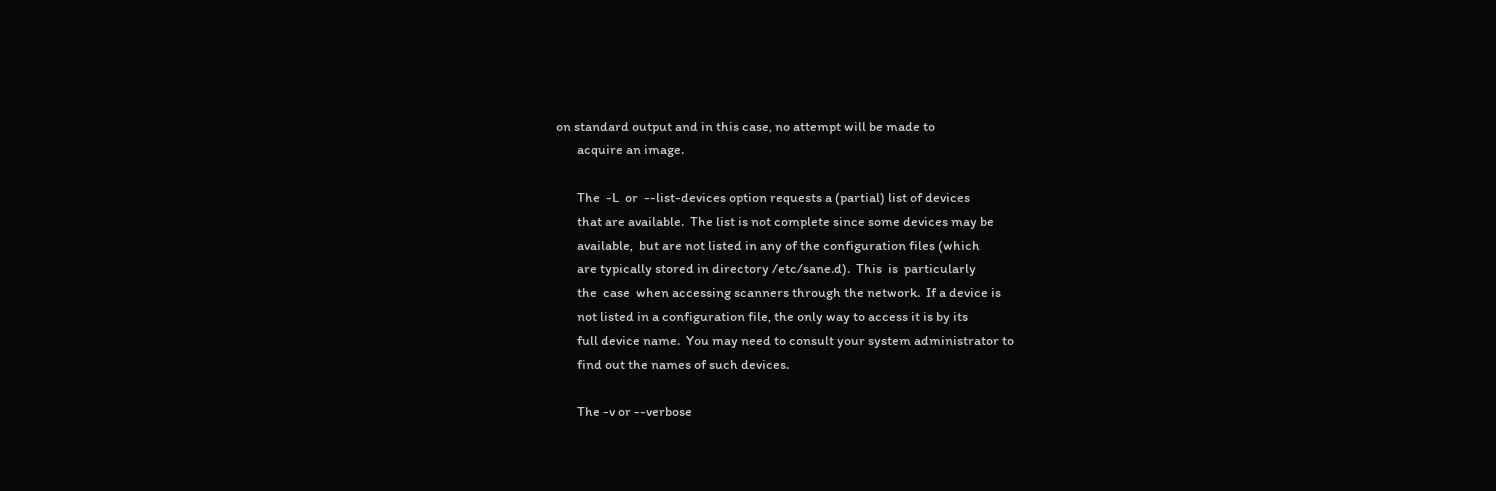on standard output and in this case, no attempt will be made to
       acquire an image.

       The  -L  or  --list-devices option requests a (partial) list of devices
       that are available.  The list is not complete since some devices may be
       available,  but are not listed in any of the configuration files (which
       are typically stored in directory /etc/sane.d).  This  is  particularly
       the  case  when accessing scanners through the network.  If a device is
       not listed in a configuration file, the only way to access it is by its
       full device name.  You may need to consult your system administrator to
       find out the names of such devices.

       The -v or --verbose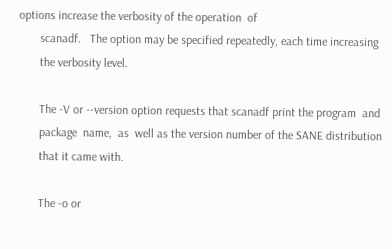options increase the verbosity of the operation  of
       scanadf.   The option may be specified repeatedly, each time increasing
       the verbosity level.

       The -V or --version option requests that scanadf print the program  and
       package  name,  as  well as the version number of the SANE distribution
       that it came with.

       The -o or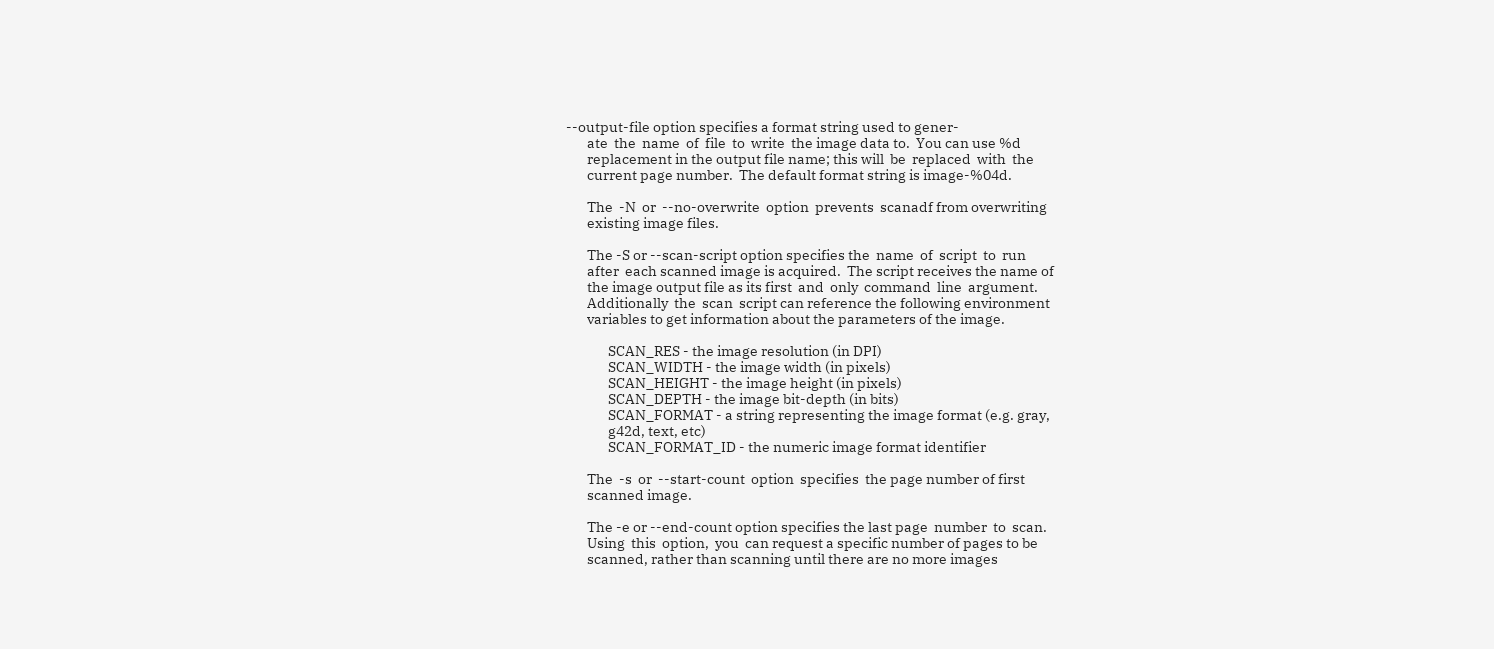--output-file option specifies a format string used to gener-
       ate  the  name  of  file  to  write  the image data to.  You can use %d
       replacement in the output file name; this will  be  replaced  with  the
       current page number.  The default format string is image-%04d.

       The  -N  or  --no-overwrite  option  prevents  scanadf from overwriting
       existing image files.

       The -S or --scan-script option specifies the  name  of  script  to  run
       after  each scanned image is acquired.  The script receives the name of
       the image output file as its first  and  only  command  line  argument.
       Additionally  the  scan  script can reference the following environment
       variables to get information about the parameters of the image.

              SCAN_RES - the image resolution (in DPI)
              SCAN_WIDTH - the image width (in pixels)
              SCAN_HEIGHT - the image height (in pixels)
              SCAN_DEPTH - the image bit-depth (in bits)
              SCAN_FORMAT - a string representing the image format (e.g. gray,
              g42d, text, etc)
              SCAN_FORMAT_ID - the numeric image format identifier

       The  -s  or  --start-count  option  specifies  the page number of first
       scanned image.

       The -e or --end-count option specifies the last page  number  to  scan.
       Using  this  option,  you  can request a specific number of pages to be
       scanned, rather than scanning until there are no more images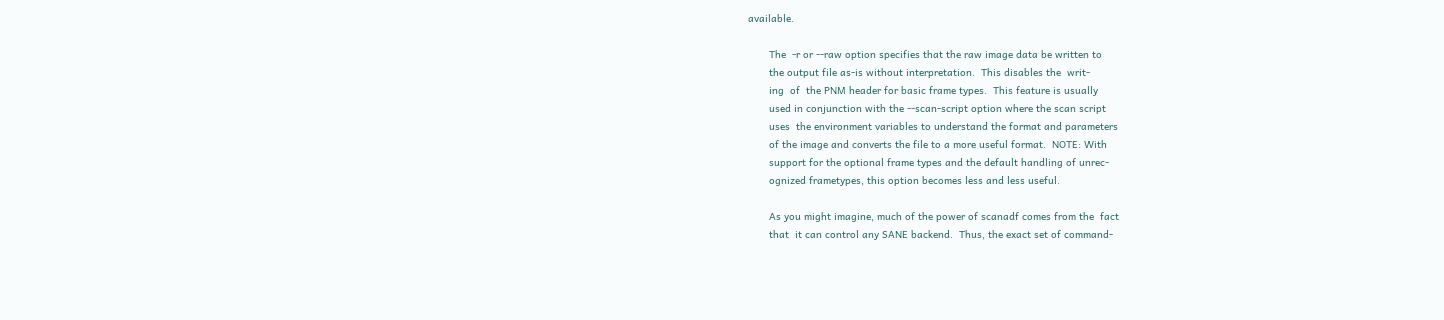available.

       The  -r or --raw option specifies that the raw image data be written to
       the output file as-is without interpretation.  This disables the  writ-
       ing  of  the PNM header for basic frame types.  This feature is usually
       used in conjunction with the --scan-script option where the scan script
       uses  the environment variables to understand the format and parameters
       of the image and converts the file to a more useful format.  NOTE: With
       support for the optional frame types and the default handling of unrec-
       ognized frametypes, this option becomes less and less useful.

       As you might imagine, much of the power of scanadf comes from the  fact
       that  it can control any SANE backend.  Thus, the exact set of command-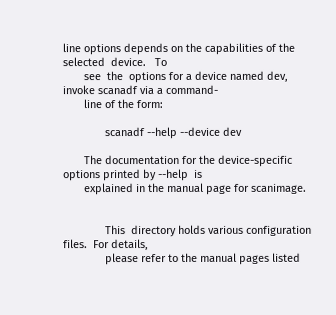line options depends on the capabilities of the  selected  device.   To
       see  the  options for a device named dev, invoke scanadf via a command-
       line of the form:

              scanadf --help --device dev

       The documentation for the device-specific options printed by --help  is
       explained in the manual page for scanimage.


              This  directory holds various configuration files.  For details,
              please refer to the manual pages listed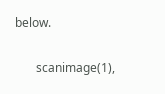below.


       scanimage(1),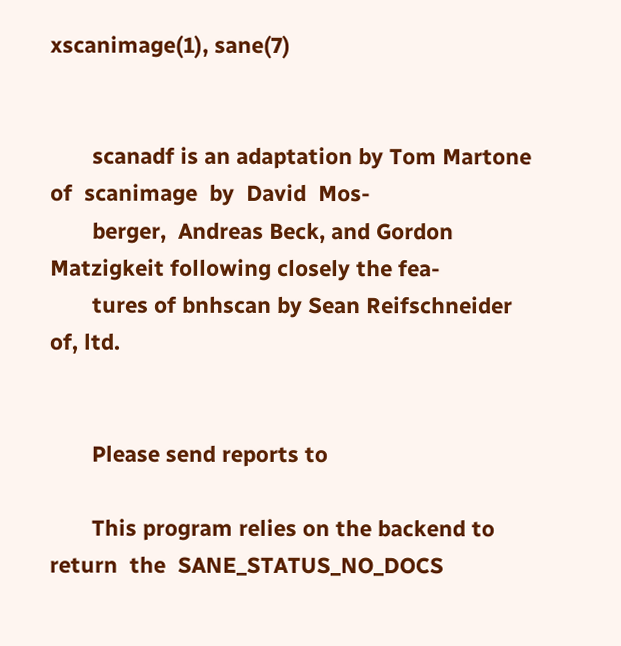xscanimage(1), sane(7)


       scanadf is an adaptation by Tom Martone  of  scanimage  by  David  Mos-
       berger,  Andreas Beck, and Gordon Matzigkeit following closely the fea-
       tures of bnhscan by Sean Reifschneider of, ltd.


       Please send reports to

       This program relies on the backend to  return  the  SANE_STATUS_NO_DOCS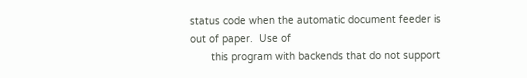status code when the automatic document feeder is out of paper.  Use of
       this program with backends that do not support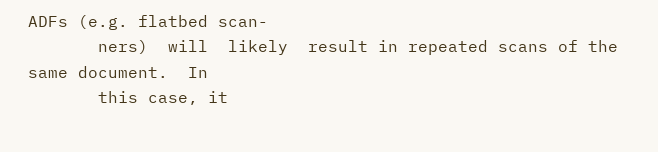ADFs (e.g. flatbed scan-
       ners)  will  likely  result in repeated scans of the same document.  In
       this case, it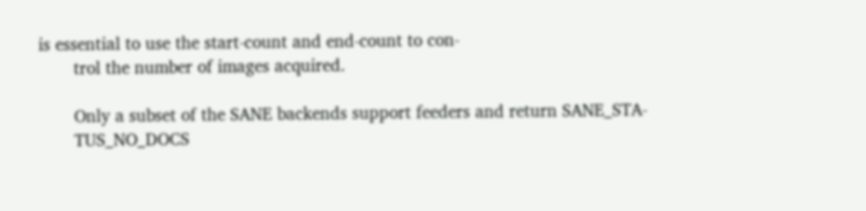is essential to use the start-count and end-count to con-
       trol the number of images acquired.

       Only a subset of the SANE backends support feeders and return SANE_STA-
       TUS_NO_DOCS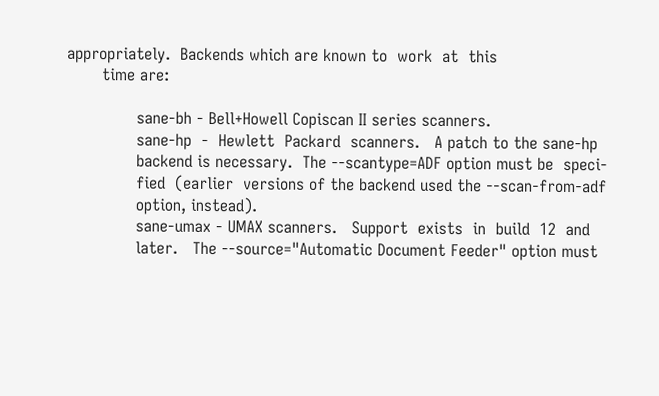appropriately.  Backends which are known to  work  at  this
       time are:

              sane-bh - Bell+Howell Copiscan II series scanners.
              sane-hp  -  Hewlett  Packard  scanners.   A patch to the sane-hp
              backend is necessary.  The --scantype=ADF option must be  speci-
              fied  (earlier  versions of the backend used the --scan-from-adf
              option, instead).
              sane-umax - UMAX scanners.   Support  exists  in  build  12  and
              later.   The --source="Automatic Document Feeder" option must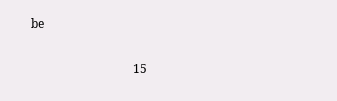be

                                  15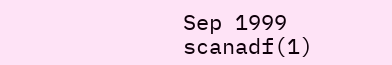Sep 1999                       scanadf(1)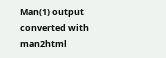Man(1) output converted with man2html